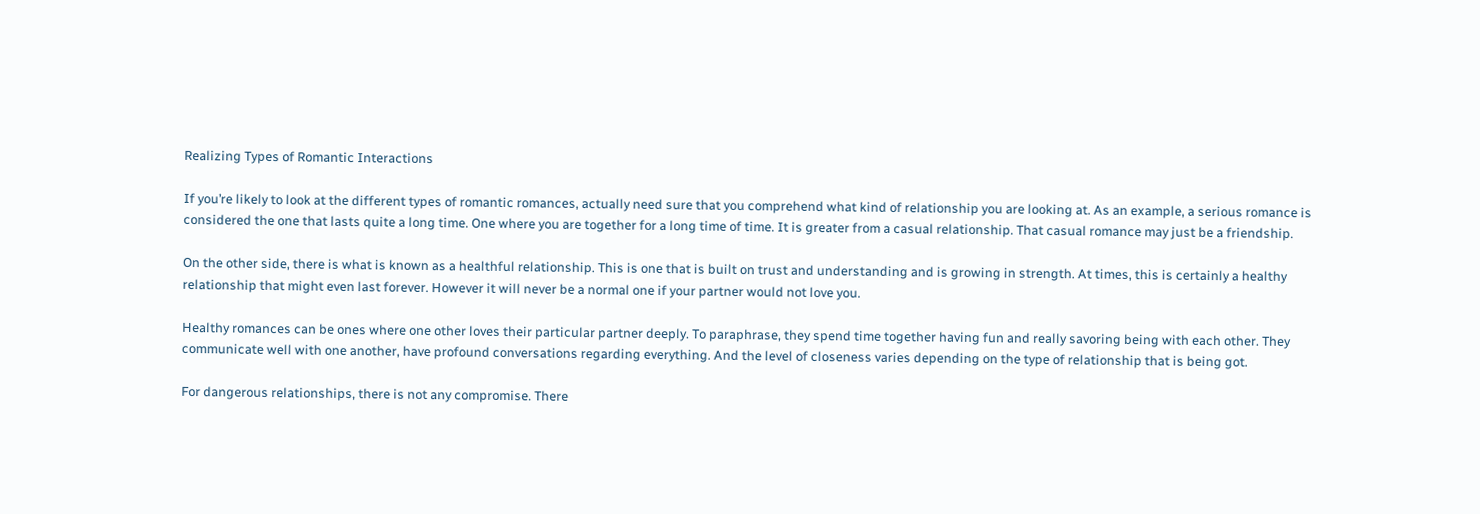Realizing Types of Romantic Interactions

If you’re likely to look at the different types of romantic romances, actually need sure that you comprehend what kind of relationship you are looking at. As an example, a serious romance is considered the one that lasts quite a long time. One where you are together for a long time of time. It is greater from a casual relationship. That casual romance may just be a friendship.

On the other side, there is what is known as a healthful relationship. This is one that is built on trust and understanding and is growing in strength. At times, this is certainly a healthy relationship that might even last forever. However it will never be a normal one if your partner would not love you.

Healthy romances can be ones where one other loves their particular partner deeply. To paraphrase, they spend time together having fun and really savoring being with each other. They communicate well with one another, have profound conversations regarding everything. And the level of closeness varies depending on the type of relationship that is being got.

For dangerous relationships, there is not any compromise. There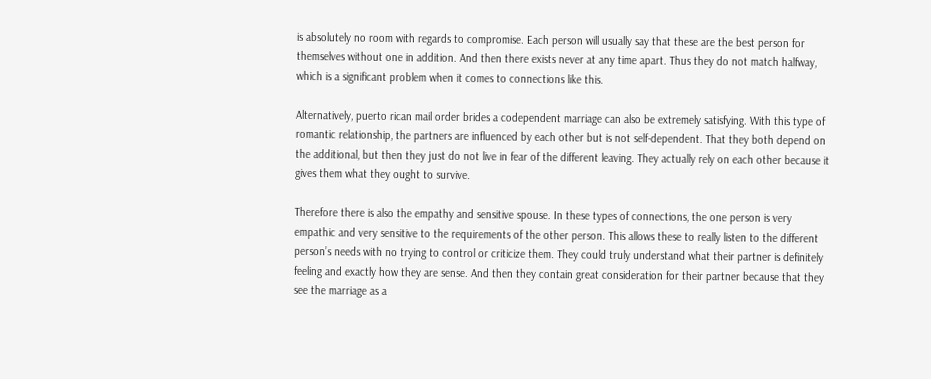is absolutely no room with regards to compromise. Each person will usually say that these are the best person for themselves without one in addition. And then there exists never at any time apart. Thus they do not match halfway, which is a significant problem when it comes to connections like this.

Alternatively, puerto rican mail order brides a codependent marriage can also be extremely satisfying. With this type of romantic relationship, the partners are influenced by each other but is not self-dependent. That they both depend on the additional, but then they just do not live in fear of the different leaving. They actually rely on each other because it gives them what they ought to survive.

Therefore there is also the empathy and sensitive spouse. In these types of connections, the one person is very empathic and very sensitive to the requirements of the other person. This allows these to really listen to the different person’s needs with no trying to control or criticize them. They could truly understand what their partner is definitely feeling and exactly how they are sense. And then they contain great consideration for their partner because that they see the marriage as a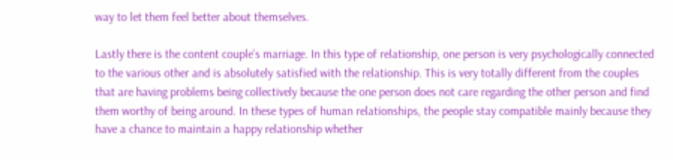way to let them feel better about themselves.

Lastly there is the content couple’s marriage. In this type of relationship, one person is very psychologically connected to the various other and is absolutely satisfied with the relationship. This is very totally different from the couples that are having problems being collectively because the one person does not care regarding the other person and find them worthy of being around. In these types of human relationships, the people stay compatible mainly because they have a chance to maintain a happy relationship whether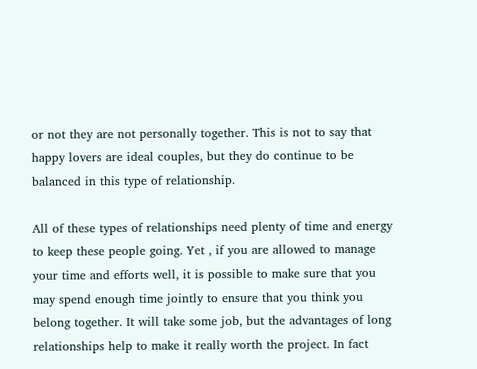or not they are not personally together. This is not to say that happy lovers are ideal couples, but they do continue to be balanced in this type of relationship.

All of these types of relationships need plenty of time and energy to keep these people going. Yet , if you are allowed to manage your time and efforts well, it is possible to make sure that you may spend enough time jointly to ensure that you think you belong together. It will take some job, but the advantages of long relationships help to make it really worth the project. In fact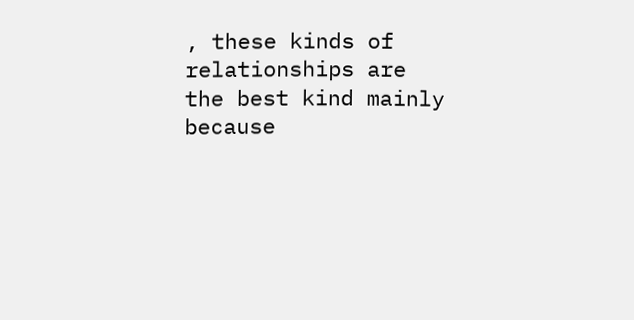, these kinds of relationships are the best kind mainly because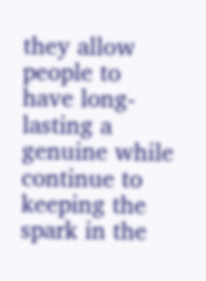they allow people to have long-lasting a genuine while continue to keeping the spark in the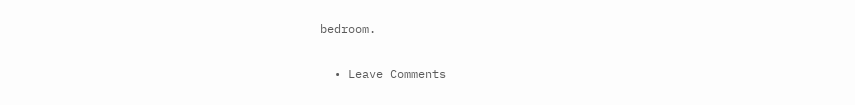bedroom.

  • Leave Comments